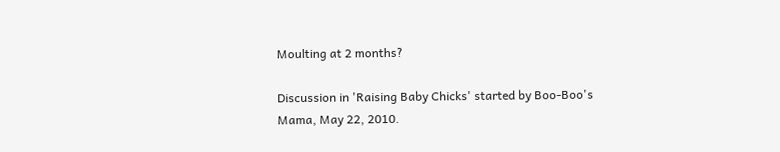Moulting at 2 months?

Discussion in 'Raising Baby Chicks' started by Boo-Boo's Mama, May 22, 2010.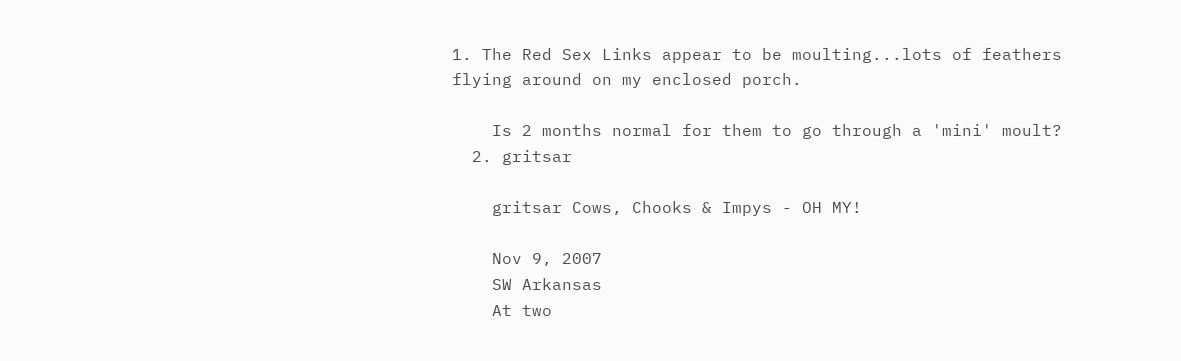1. The Red Sex Links appear to be moulting...lots of feathers flying around on my enclosed porch.

    Is 2 months normal for them to go through a 'mini' moult?
  2. gritsar

    gritsar Cows, Chooks & Impys - OH MY!

    Nov 9, 2007
    SW Arkansas
    At two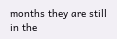months they are still in the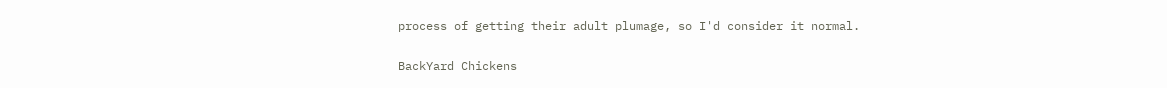process of getting their adult plumage, so I'd consider it normal.

BackYard Chickens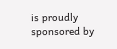is proudly sponsored by